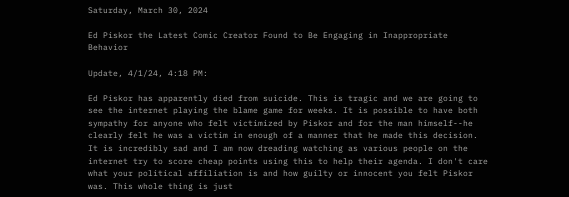Saturday, March 30, 2024

Ed Piskor the Latest Comic Creator Found to Be Engaging in Inappropriate Behavior

Update, 4/1/24, 4:18 PM:

Ed Piskor has apparently died from suicide. This is tragic and we are going to see the internet playing the blame game for weeks. It is possible to have both sympathy for anyone who felt victimized by Piskor and for the man himself--he clearly felt he was a victim in enough of a manner that he made this decision. It is incredibly sad and I am now dreading watching as various people on the internet try to score cheap points using this to help their agenda. I don't care what your political affiliation is and how guilty or innocent you felt Piskor was. This whole thing is just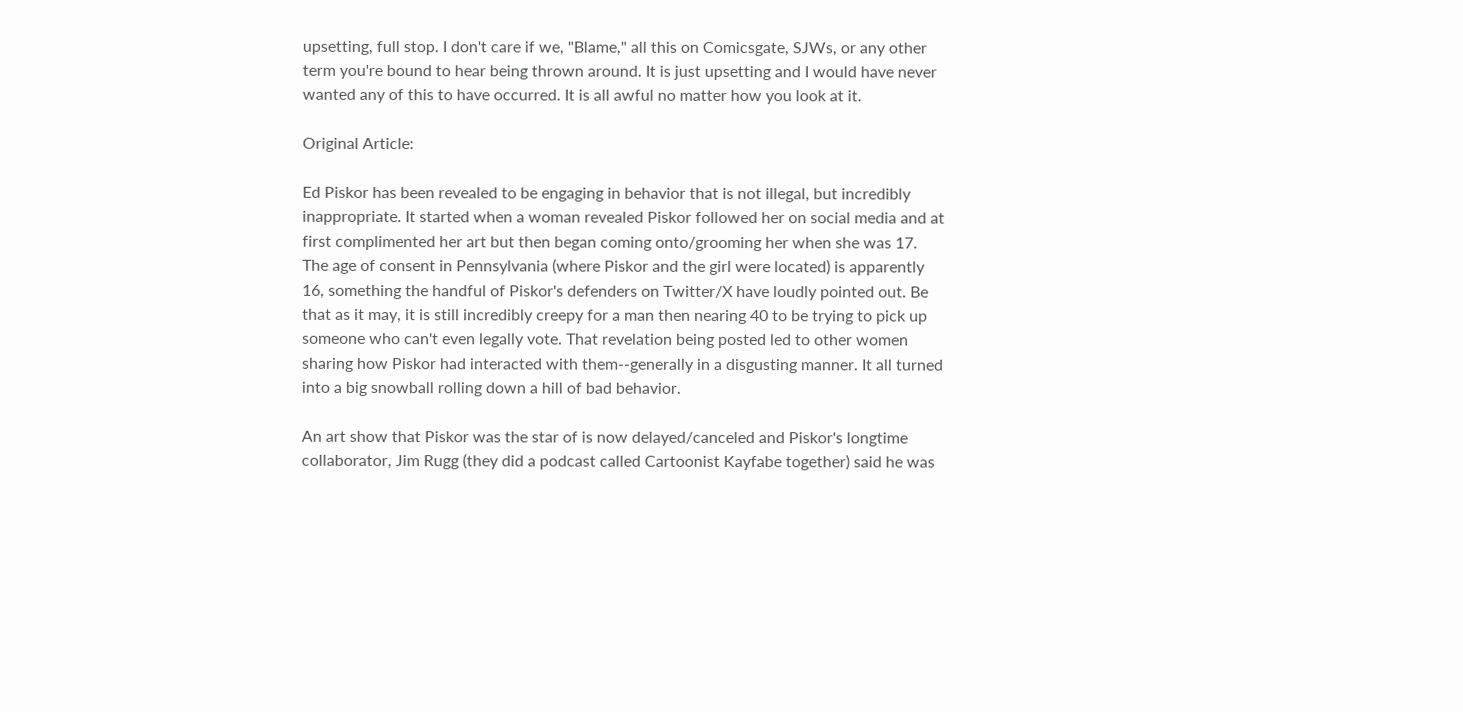upsetting, full stop. I don't care if we, "Blame," all this on Comicsgate, SJWs, or any other term you're bound to hear being thrown around. It is just upsetting and I would have never wanted any of this to have occurred. It is all awful no matter how you look at it.

Original Article:

Ed Piskor has been revealed to be engaging in behavior that is not illegal, but incredibly inappropriate. It started when a woman revealed Piskor followed her on social media and at first complimented her art but then began coming onto/grooming her when she was 17. The age of consent in Pennsylvania (where Piskor and the girl were located) is apparently 16, something the handful of Piskor's defenders on Twitter/X have loudly pointed out. Be that as it may, it is still incredibly creepy for a man then nearing 40 to be trying to pick up someone who can't even legally vote. That revelation being posted led to other women sharing how Piskor had interacted with them--generally in a disgusting manner. It all turned into a big snowball rolling down a hill of bad behavior.

An art show that Piskor was the star of is now delayed/canceled and Piskor's longtime collaborator, Jim Rugg (they did a podcast called Cartoonist Kayfabe together) said he was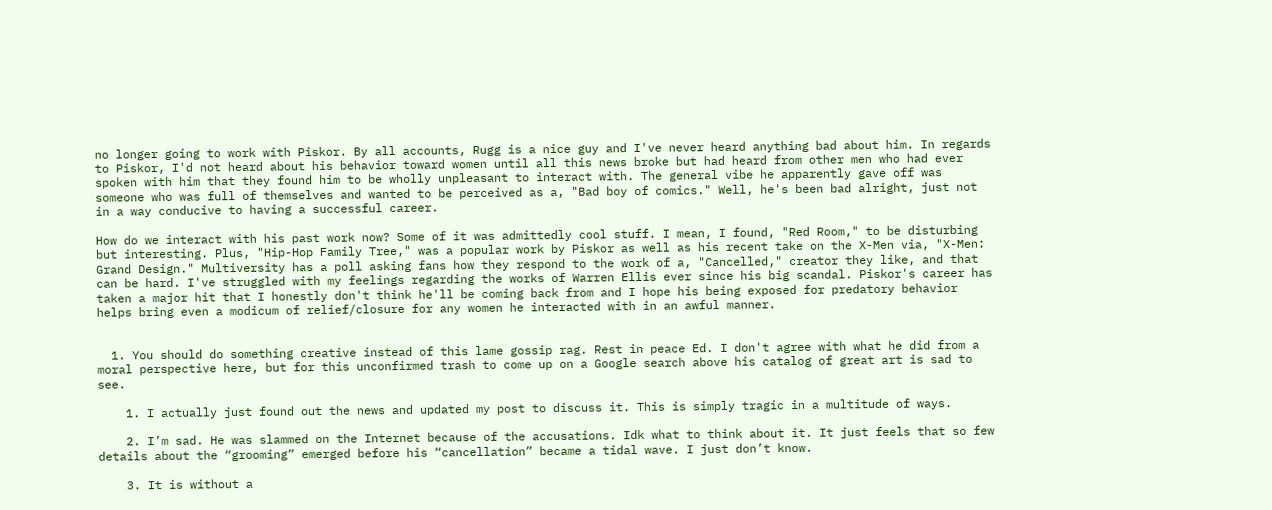no longer going to work with Piskor. By all accounts, Rugg is a nice guy and I've never heard anything bad about him. In regards to Piskor, I'd not heard about his behavior toward women until all this news broke but had heard from other men who had ever spoken with him that they found him to be wholly unpleasant to interact with. The general vibe he apparently gave off was someone who was full of themselves and wanted to be perceived as a, "Bad boy of comics." Well, he's been bad alright, just not in a way conducive to having a successful career.

How do we interact with his past work now? Some of it was admittedly cool stuff. I mean, I found, "Red Room," to be disturbing but interesting. Plus, "Hip-Hop Family Tree," was a popular work by Piskor as well as his recent take on the X-Men via, "X-Men: Grand Design." Multiversity has a poll asking fans how they respond to the work of a, "Cancelled," creator they like, and that can be hard. I've struggled with my feelings regarding the works of Warren Ellis ever since his big scandal. Piskor's career has taken a major hit that I honestly don't think he'll be coming back from and I hope his being exposed for predatory behavior helps bring even a modicum of relief/closure for any women he interacted with in an awful manner.


  1. You should do something creative instead of this lame gossip rag. Rest in peace Ed. I don't agree with what he did from a moral perspective here, but for this unconfirmed trash to come up on a Google search above his catalog of great art is sad to see.

    1. I actually just found out the news and updated my post to discuss it. This is simply tragic in a multitude of ways.

    2. I’m sad. He was slammed on the Internet because of the accusations. Idk what to think about it. It just feels that so few details about the “grooming” emerged before his “cancellation” became a tidal wave. I just don’t know.

    3. It is without a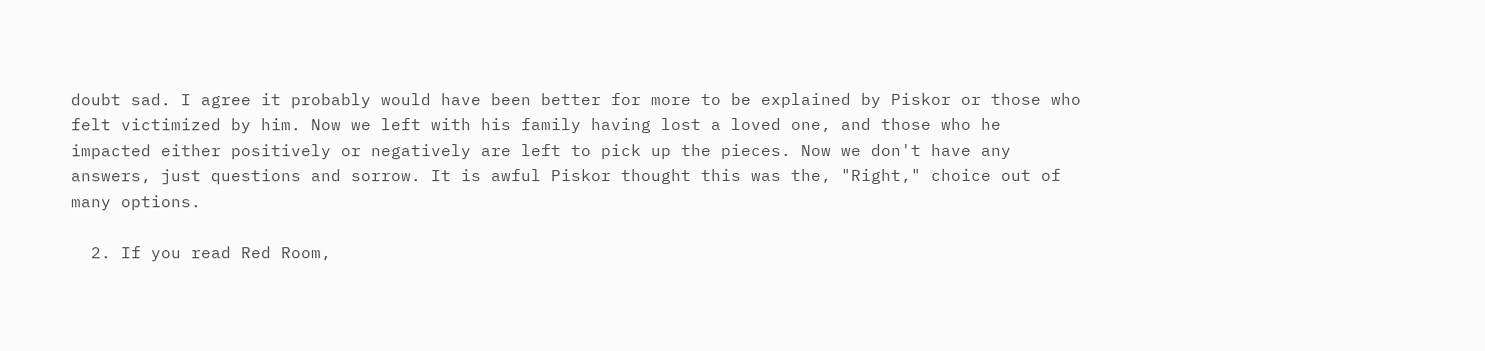doubt sad. I agree it probably would have been better for more to be explained by Piskor or those who felt victimized by him. Now we left with his family having lost a loved one, and those who he impacted either positively or negatively are left to pick up the pieces. Now we don't have any answers, just questions and sorrow. It is awful Piskor thought this was the, "Right," choice out of many options.

  2. If you read Red Room,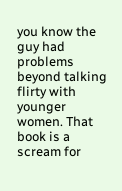you know the guy had problems beyond talking flirty with younger women. That book is a scream for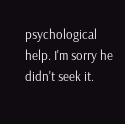psychological help. I'm sorry he didn't seek it.